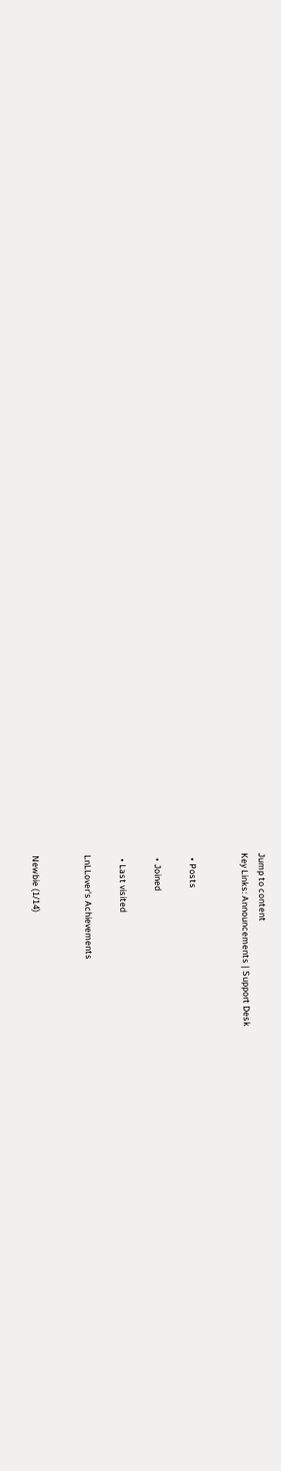Jump to content
Key Links: Announcements | Support Desk


  • Posts

  • Joined

  • Last visited

LnLLover's Achievements


Newbie (1/14)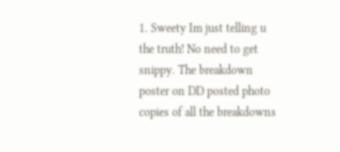1. Sweety Im just telling u the truth! No need to get snippy. The breakdown poster on DD posted photo copies of all the breakdowns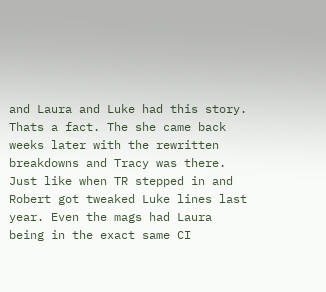and Laura and Luke had this story. Thats a fact. The she came back weeks later with the rewritten breakdowns and Tracy was there. Just like when TR stepped in and Robert got tweaked Luke lines last year. Even the mags had Laura being in the exact same CI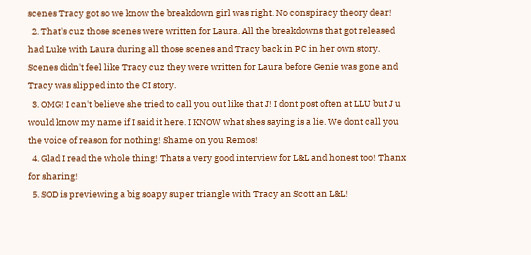scenes Tracy got so we know the breakdown girl was right. No conspiracy theory dear!
  2. That's cuz those scenes were written for Laura. All the breakdowns that got released had Luke with Laura during all those scenes and Tracy back in PC in her own story. Scenes didn't feel like Tracy cuz they were written for Laura before Genie was gone and Tracy was slipped into the CI story.
  3. OMG! I can't believe she tried to call you out like that J! I dont post often at LLU but J u would know my name if I said it here. I KNOW what shes saying is a lie. We dont call you the voice of reason for nothing! Shame on you Remos!
  4. Glad I read the whole thing! Thats a very good interview for L&L and honest too! Thanx for sharing!
  5. SOD is previewing a big soapy super triangle with Tracy an Scott an L&L!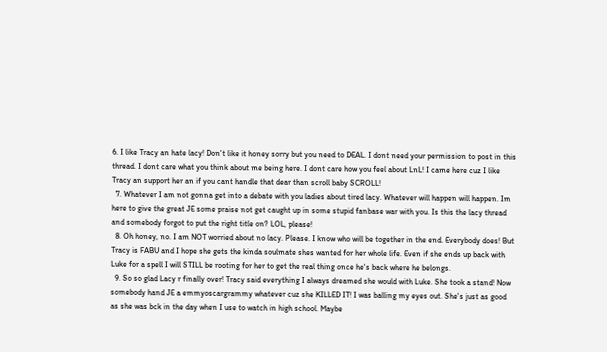6. I like Tracy an hate lacy! Don't like it honey sorry but you need to DEAL. I dont need your permission to post in this thread. I dont care what you think about me being here. I dont care how you feel about LnL! I came here cuz I like Tracy an support her an if you cant handle that dear than scroll baby SCROLL!
  7. Whatever I am not gonna get into a debate with you ladies about tired lacy. Whatever will happen will happen. Im here to give the great JE some praise not get caught up in some stupid fanbase war with you. Is this the lacy thread and somebody forgot to put the right title on? LOL, please!
  8. Oh honey, no. I am NOT worried about no lacy. Please. I know who will be together in the end. Everybody does! But Tracy is FABU and I hope she gets the kinda soulmate shes wanted for her whole life. Even if she ends up back with Luke for a spell I will STILL be rooting for her to get the real thing once he's back where he belongs.
  9. So so glad Lacy r finally over! Tracy said everything I always dreamed she would with Luke. She took a stand! Now somebody hand JE a emmyoscargrammy whatever cuz she KILLED IT! I was balling my eyes out. She's just as good as she was bck in the day when I use to watch in high school. Maybe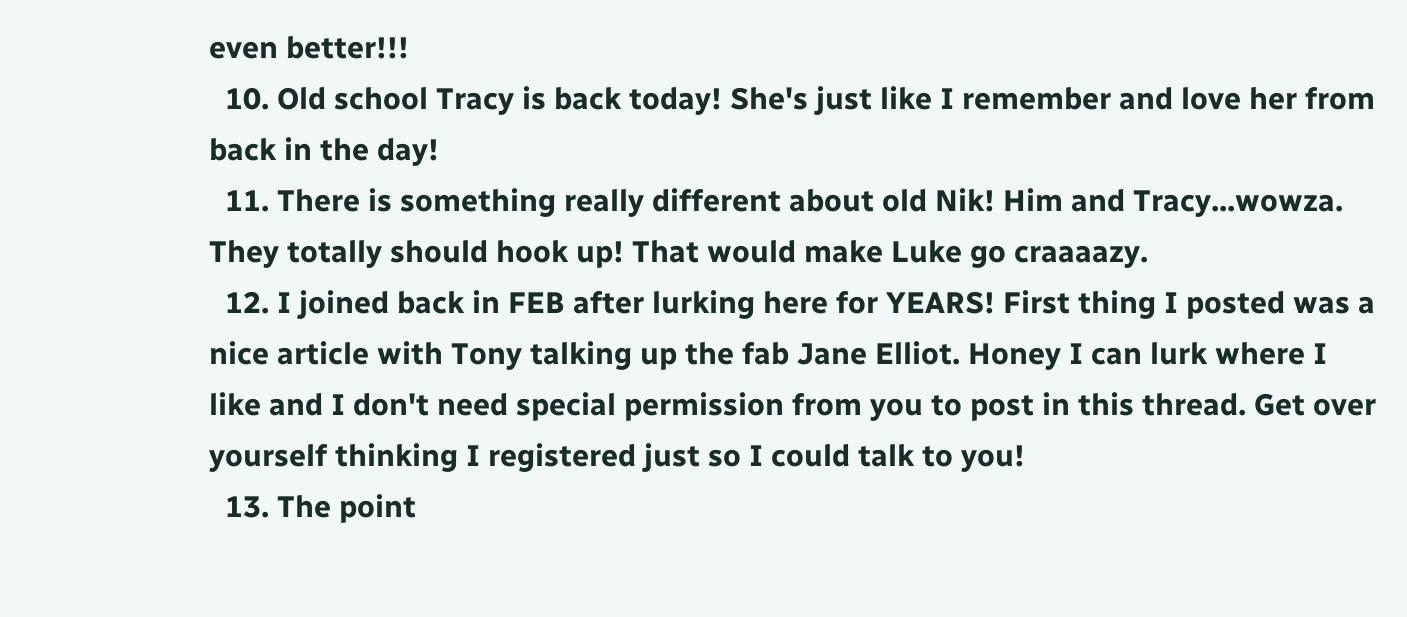even better!!!
  10. Old school Tracy is back today! She's just like I remember and love her from back in the day!
  11. There is something really different about old Nik! Him and Tracy...wowza. They totally should hook up! That would make Luke go craaaazy.
  12. I joined back in FEB after lurking here for YEARS! First thing I posted was a nice article with Tony talking up the fab Jane Elliot. Honey I can lurk where I like and I don't need special permission from you to post in this thread. Get over yourself thinking I registered just so I could talk to you!
  13. The point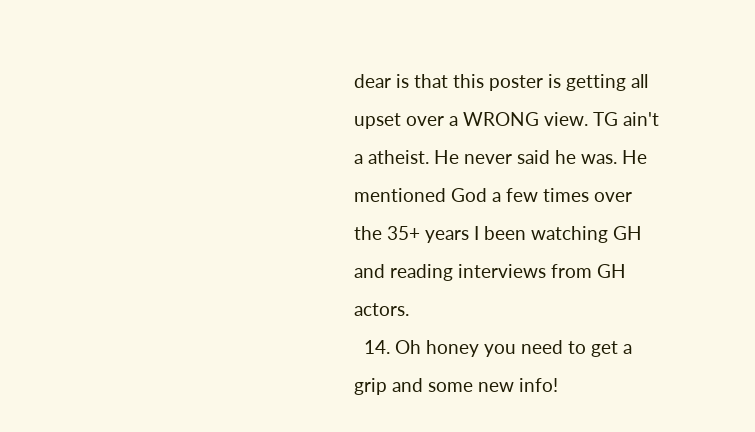dear is that this poster is getting all upset over a WRONG view. TG ain't a atheist. He never said he was. He mentioned God a few times over the 35+ years I been watching GH and reading interviews from GH actors.
  14. Oh honey you need to get a grip and some new info!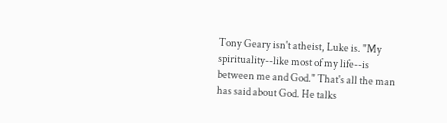Tony Geary isn't atheist, Luke is. "My spirituality--like most of my life--is between me and God." That's all the man has said about God. He talks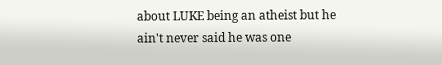about LUKE being an atheist but he ain't never said he was one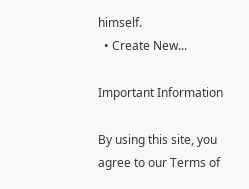himself.
  • Create New...

Important Information

By using this site, you agree to our Terms of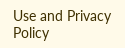Use and Privacy Policy